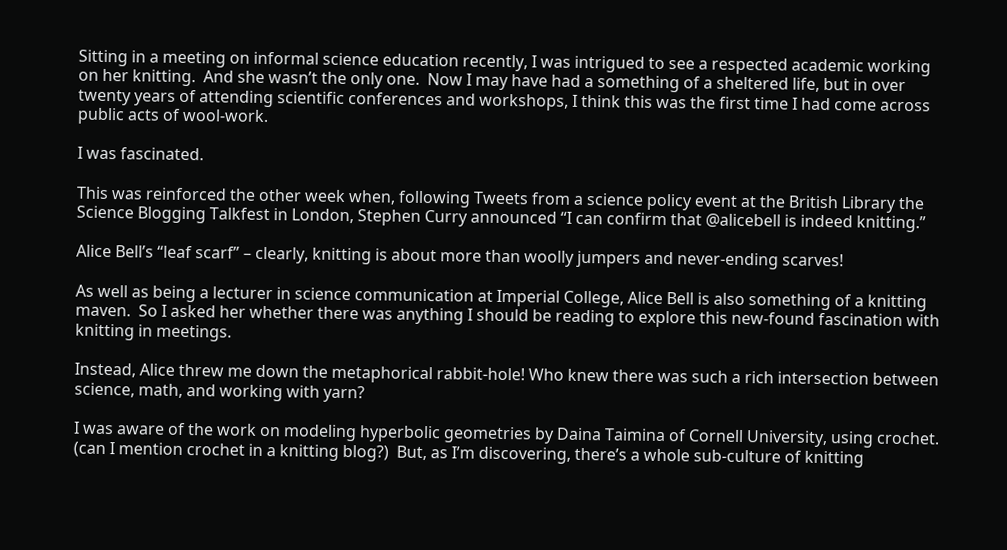Sitting in a meeting on informal science education recently, I was intrigued to see a respected academic working on her knitting.  And she wasn’t the only one.  Now I may have had a something of a sheltered life, but in over twenty years of attending scientific conferences and workshops, I think this was the first time I had come across public acts of wool-work.

I was fascinated.

This was reinforced the other week when, following Tweets from a science policy event at the British Library the Science Blogging Talkfest in London, Stephen Curry announced “I can confirm that @alicebell is indeed knitting.”

Alice Bell’s “leaf scarf” – clearly, knitting is about more than woolly jumpers and never-ending scarves!

As well as being a lecturer in science communication at Imperial College, Alice Bell is also something of a knitting maven.  So I asked her whether there was anything I should be reading to explore this new-found fascination with knitting in meetings.

Instead, Alice threw me down the metaphorical rabbit-hole! Who knew there was such a rich intersection between science, math, and working with yarn?

I was aware of the work on modeling hyperbolic geometries by Daina Taimina of Cornell University, using crochet. (can I mention crochet in a knitting blog?)  But, as I’m discovering, there’s a whole sub-culture of knitting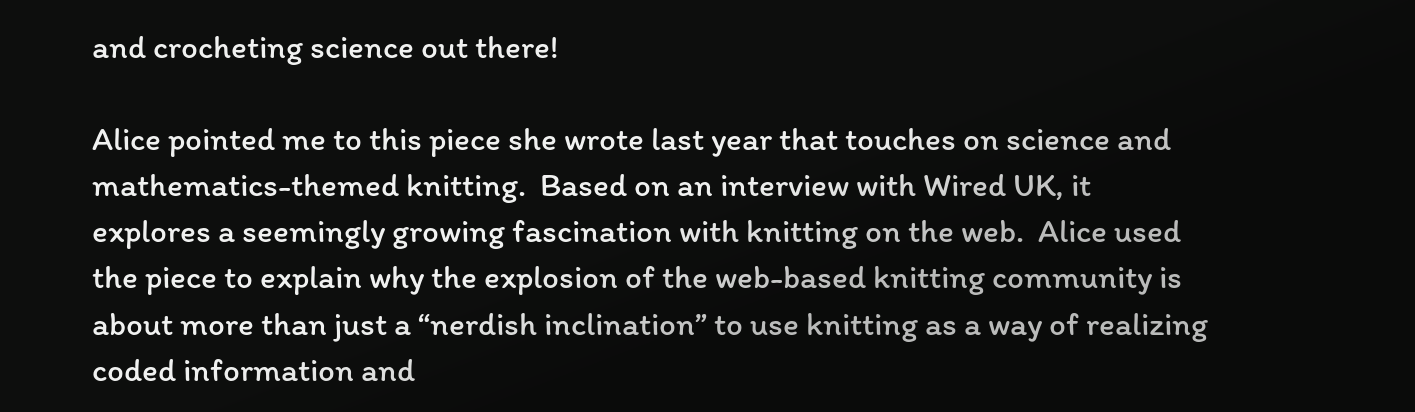and crocheting science out there!

Alice pointed me to this piece she wrote last year that touches on science and mathematics-themed knitting.  Based on an interview with Wired UK, it explores a seemingly growing fascination with knitting on the web.  Alice used the piece to explain why the explosion of the web-based knitting community is about more than just a “nerdish inclination” to use knitting as a way of realizing coded information and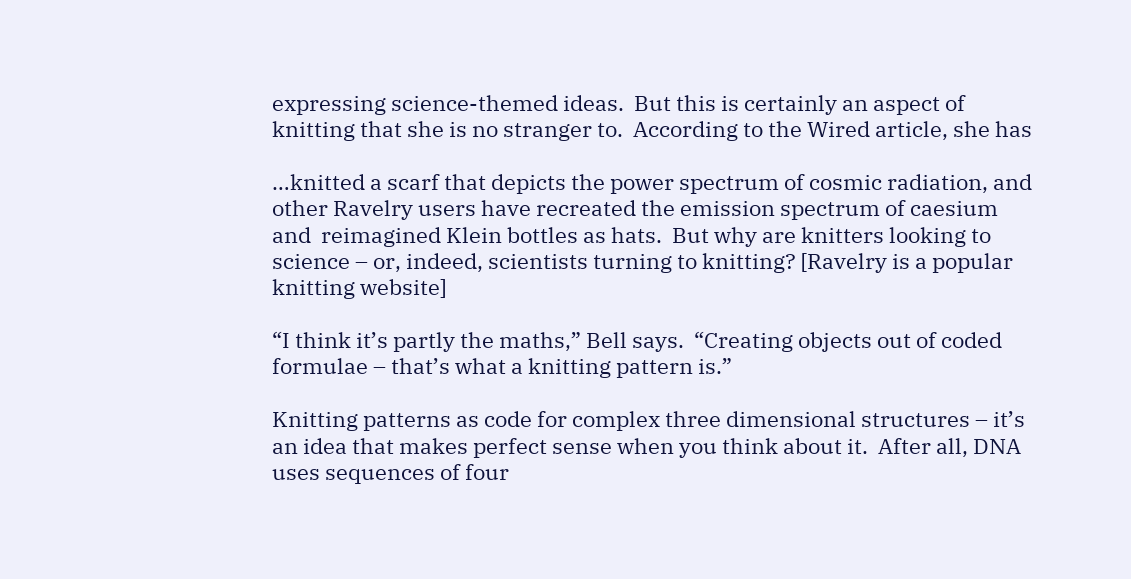expressing science-themed ideas.  But this is certainly an aspect of knitting that she is no stranger to.  According to the Wired article, she has

…knitted a scarf that depicts the power spectrum of cosmic radiation, and other Ravelry users have recreated the emission spectrum of caesium and  reimagined Klein bottles as hats.  But why are knitters looking to science – or, indeed, scientists turning to knitting? [Ravelry is a popular knitting website]

“I think it’s partly the maths,” Bell says.  “Creating objects out of coded formulae – that’s what a knitting pattern is.”

Knitting patterns as code for complex three dimensional structures – it’s an idea that makes perfect sense when you think about it.  After all, DNA uses sequences of four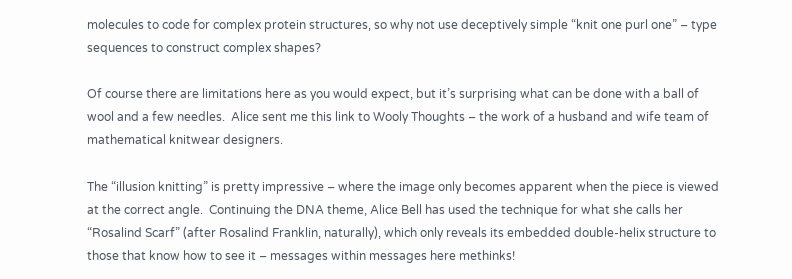molecules to code for complex protein structures, so why not use deceptively simple “knit one purl one” – type sequences to construct complex shapes?

Of course there are limitations here as you would expect, but it’s surprising what can be done with a ball of wool and a few needles.  Alice sent me this link to Wooly Thoughts – the work of a husband and wife team of mathematical knitwear designers.

The “illusion knitting” is pretty impressive – where the image only becomes apparent when the piece is viewed at the correct angle.  Continuing the DNA theme, Alice Bell has used the technique for what she calls her “Rosalind Scarf” (after Rosalind Franklin, naturally), which only reveals its embedded double-helix structure to those that know how to see it – messages within messages here methinks!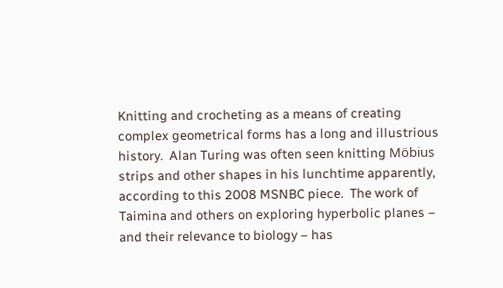Knitting and crocheting as a means of creating complex geometrical forms has a long and illustrious history.  Alan Turing was often seen knitting Möbius strips and other shapes in his lunchtime apparently, according to this 2008 MSNBC piece.  The work of Taimina and others on exploring hyperbolic planes – and their relevance to biology – has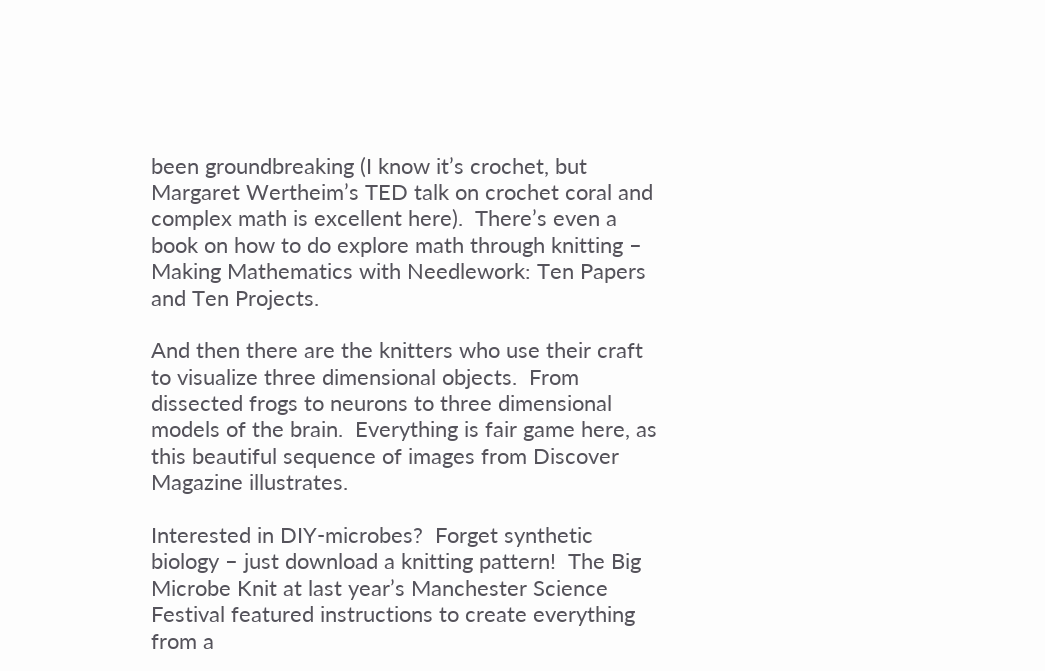been groundbreaking (I know it’s crochet, but Margaret Wertheim’s TED talk on crochet coral and complex math is excellent here).  There’s even a book on how to do explore math through knitting – Making Mathematics with Needlework: Ten Papers and Ten Projects.

And then there are the knitters who use their craft to visualize three dimensional objects.  From dissected frogs to neurons to three dimensional models of the brain.  Everything is fair game here, as this beautiful sequence of images from Discover Magazine illustrates.

Interested in DIY-microbes?  Forget synthetic biology – just download a knitting pattern!  The Big Microbe Knit at last year’s Manchester Science Festival featured instructions to create everything from a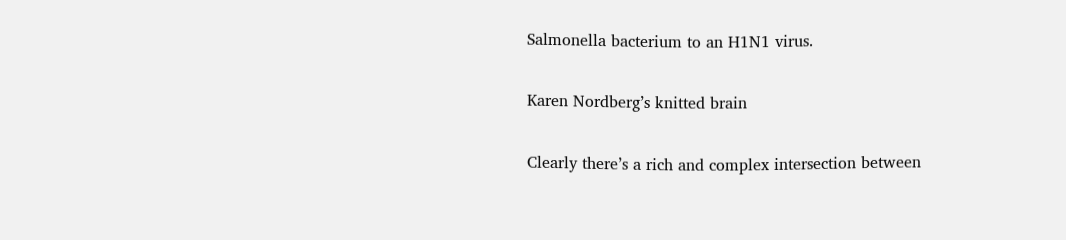Salmonella bacterium to an H1N1 virus.

Karen Nordberg’s knitted brain

Clearly there’s a rich and complex intersection between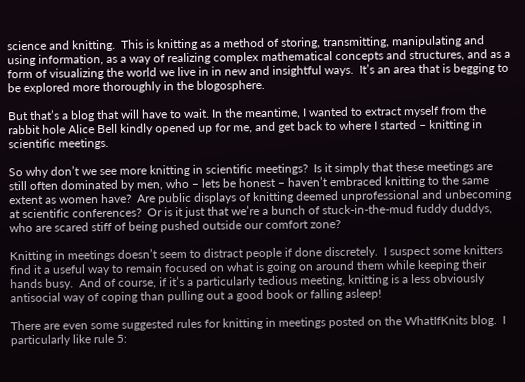science and knitting.  This is knitting as a method of storing, transmitting, manipulating and using information, as a way of realizing complex mathematical concepts and structures, and as a form of visualizing the world we live in in new and insightful ways.  It’s an area that is begging to be explored more thoroughly in the blogosphere.

But that’s a blog that will have to wait. In the meantime, I wanted to extract myself from the rabbit hole Alice Bell kindly opened up for me, and get back to where I started – knitting in scientific meetings.

So why don’t we see more knitting in scientific meetings?  Is it simply that these meetings are still often dominated by men, who – lets be honest – haven’t embraced knitting to the same extent as women have?  Are public displays of knitting deemed unprofessional and unbecoming at scientific conferences?  Or is it just that we’re a bunch of stuck-in-the-mud fuddy duddys, who are scared stiff of being pushed outside our comfort zone?

Knitting in meetings doesn’t seem to distract people if done discretely.  I suspect some knitters find it a useful way to remain focused on what is going on around them while keeping their hands busy.  And of course, if it’s a particularly tedious meeting, knitting is a less obviously antisocial way of coping than pulling out a good book or falling asleep!

There are even some suggested rules for knitting in meetings posted on the WhatIfKnits blog.  I particularly like rule 5: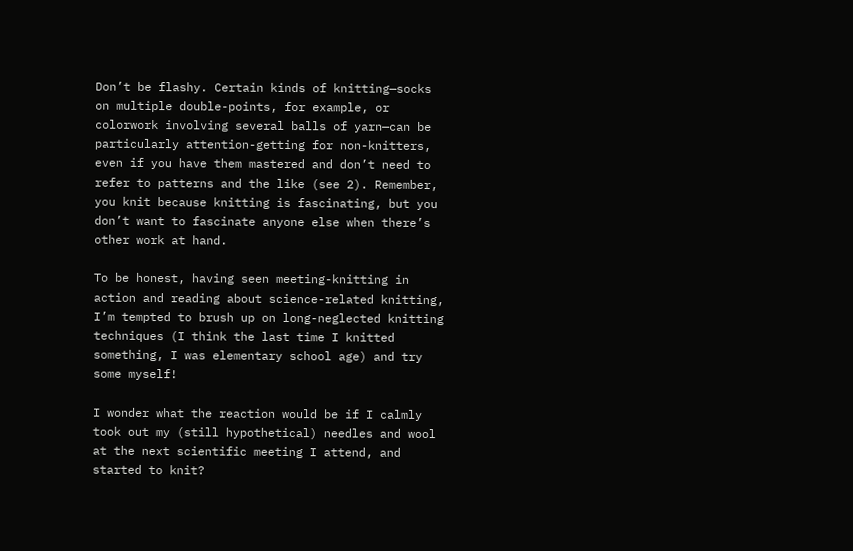Don’t be flashy. Certain kinds of knitting—socks on multiple double-points, for example, or colorwork involving several balls of yarn—can be particularly attention-getting for non-knitters, even if you have them mastered and don’t need to refer to patterns and the like (see 2). Remember, you knit because knitting is fascinating, but you don’t want to fascinate anyone else when there’s other work at hand.

To be honest, having seen meeting-knitting in action and reading about science-related knitting, I’m tempted to brush up on long-neglected knitting techniques (I think the last time I knitted something, I was elementary school age) and try some myself!

I wonder what the reaction would be if I calmly took out my (still hypothetical) needles and wool at the next scientific meeting I attend, and started to knit?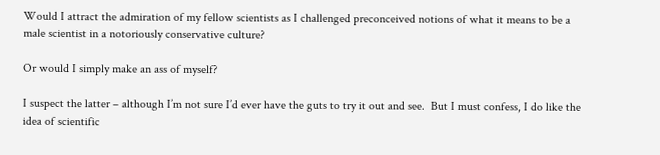Would I attract the admiration of my fellow scientists as I challenged preconceived notions of what it means to be a male scientist in a notoriously conservative culture?

Or would I simply make an ass of myself?

I suspect the latter – although I’m not sure I’d ever have the guts to try it out and see.  But I must confess, I do like the idea of scientific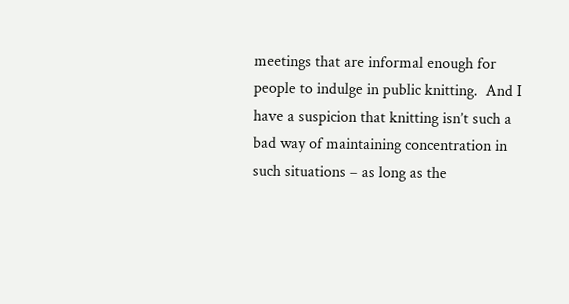meetings that are informal enough for people to indulge in public knitting.  And I have a suspicion that knitting isn’t such a bad way of maintaining concentration in such situations – as long as the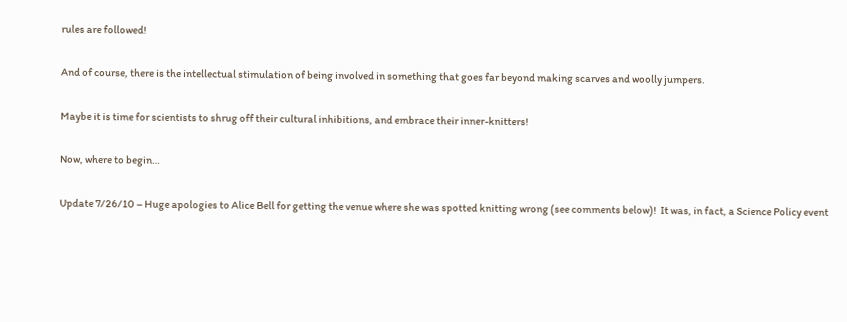rules are followed!

And of course, there is the intellectual stimulation of being involved in something that goes far beyond making scarves and woolly jumpers.

Maybe it is time for scientists to shrug off their cultural inhibitions, and embrace their inner-knitters!

Now, where to begin…

Update 7/26/10 – Huge apologies to Alice Bell for getting the venue where she was spotted knitting wrong (see comments below)!  It was, in fact, a Science Policy event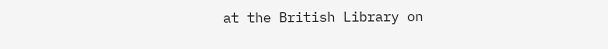at the British Library on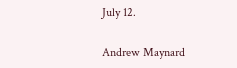July 12.

Andrew Maynard